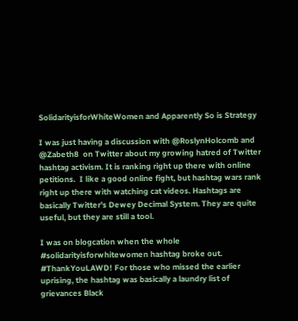SolidarityisforWhiteWomen and Apparently So is Strategy

I was just having a discussion with @RoslynHolcomb and @Zabeth8  on Twitter about my growing hatred of Twitter hashtag activism. It is ranking right up there with online petitions.  I like a good online fight, but hashtag wars rank right up there with watching cat videos. Hashtags are basically Twitter's Dewey Decimal System. They are quite useful, but they are still a tool.

I was on blogcation when the whole #solidarityisforwhitewomen hashtag broke out. #ThankYouLAWD! For those who missed the earlier uprising, the hashtag was basically a laundry list of grievances Black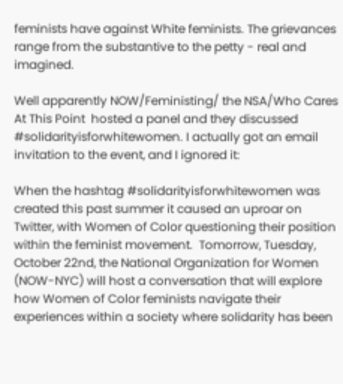feminists have against White feminists. The grievances range from the substantive to the petty - real and imagined.

Well apparently NOW/Feministing/ the NSA/Who Cares At This Point  hosted a panel and they discussed #solidarityisforwhitewomen. I actually got an email invitation to the event, and I ignored it:

When the hashtag #solidarityisforwhitewomen was created this past summer it caused an uproar on Twitter, with Women of Color questioning their position within the feminist movement.  Tomorrow, Tuesday, October 22nd, the National Organization for Women (NOW-NYC) will host a conversation that will explore how Women of Color feminists navigate their experiences within a society where solidarity has been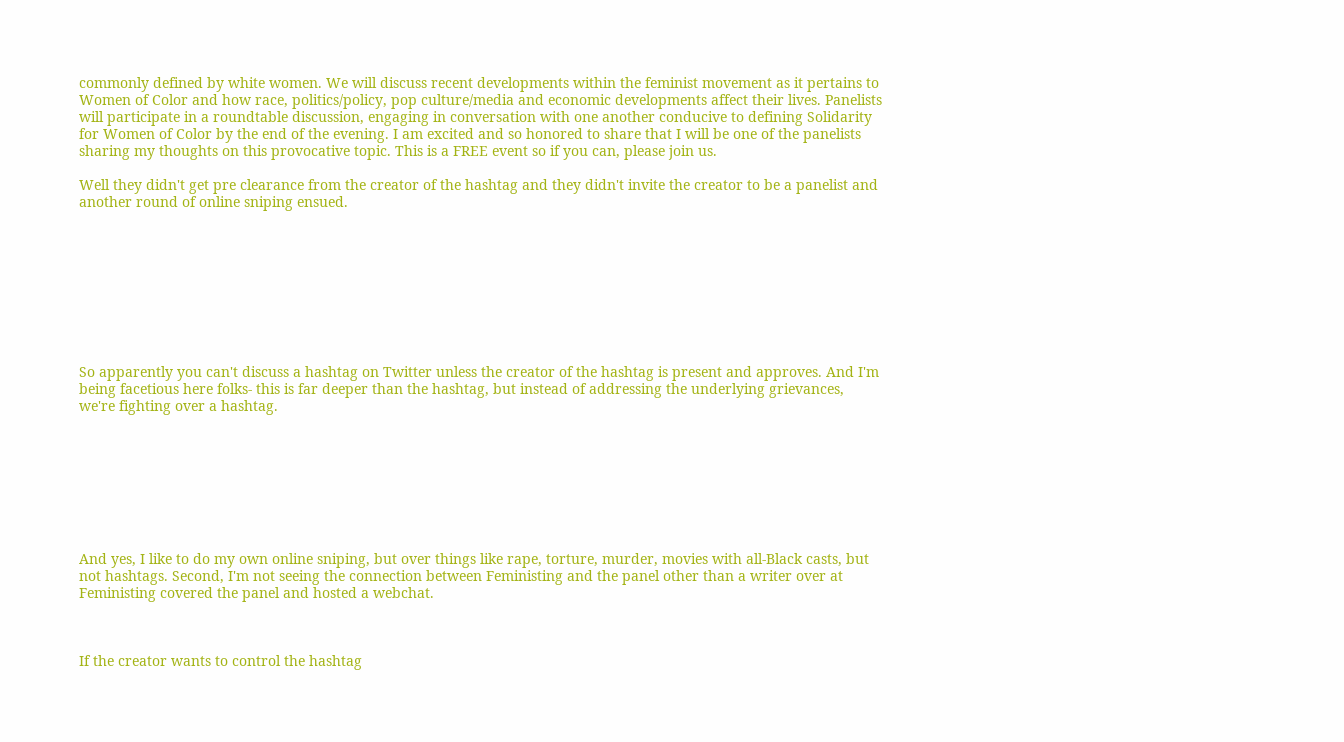commonly defined by white women. We will discuss recent developments within the feminist movement as it pertains to Women of Color and how race, politics/policy, pop culture/media and economic developments affect their lives. Panelists will participate in a roundtable discussion, engaging in conversation with one another conducive to defining Solidarity for Women of Color by the end of the evening. I am excited and so honored to share that I will be one of the panelists sharing my thoughts on this provocative topic. This is a FREE event so if you can, please join us.

Well they didn't get pre clearance from the creator of the hashtag and they didn't invite the creator to be a panelist and another round of online sniping ensued.









So apparently you can't discuss a hashtag on Twitter unless the creator of the hashtag is present and approves. And I'm being facetious here folks- this is far deeper than the hashtag, but instead of addressing the underlying grievances, we're fighting over a hashtag.








And yes, I like to do my own online sniping, but over things like rape, torture, murder, movies with all-Black casts, but not hashtags. Second, I'm not seeing the connection between Feministing and the panel other than a writer over at Feministing covered the panel and hosted a webchat.



If the creator wants to control the hashtag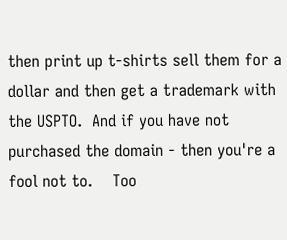then print up t-shirts sell them for a dollar and then get a trademark with the USPTO.  And if you have not purchased the domain - then you're a fool not to.    Too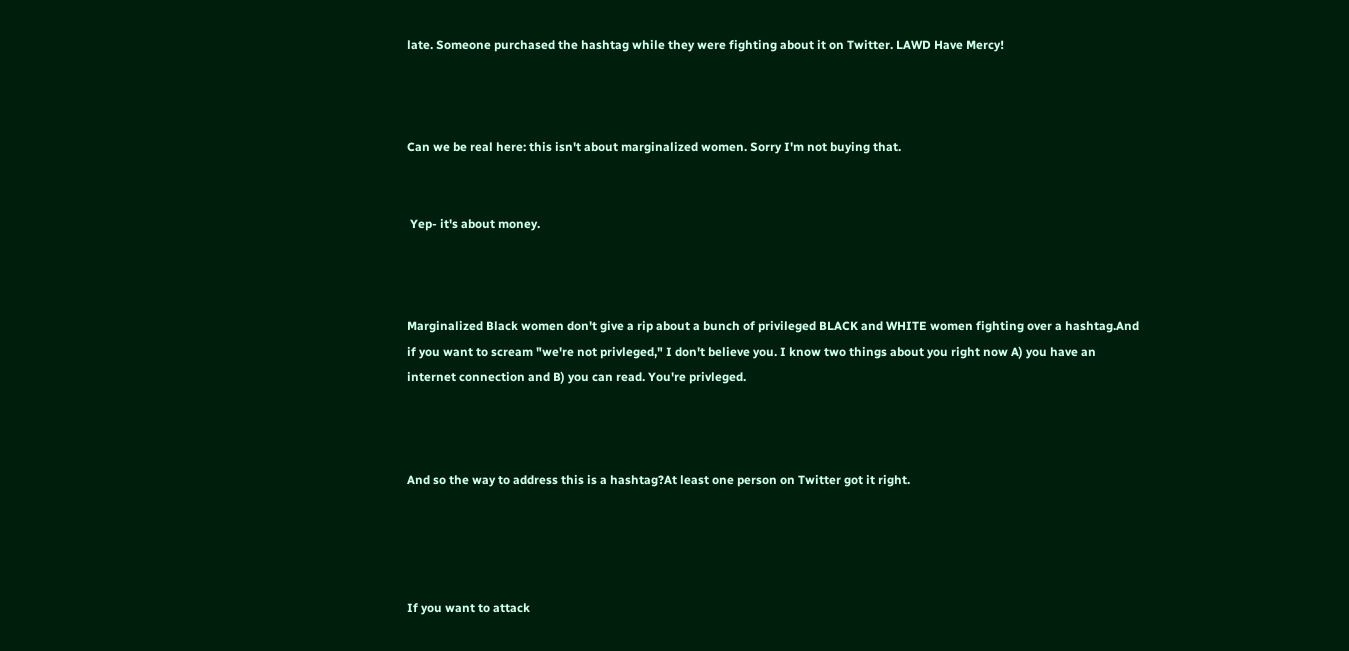late. Someone purchased the hashtag while they were fighting about it on Twitter. LAWD Have Mercy!



Can we be real here: this isn't about marginalized women. Sorry I'm not buying that.


 Yep- it's about money.



Marginalized Black women don't give a rip about a bunch of privileged BLACK and WHITE women fighting over a hashtag.And if you want to scream "we're not privleged," I don't believe you. I know two things about you right now A) you have an internet connection and B) you can read. You're privleged.



And so the way to address this is a hashtag?At least one person on Twitter got it right.




If you want to attack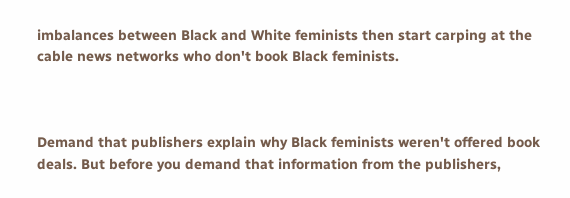imbalances between Black and White feminists then start carping at the cable news networks who don't book Black feminists.



Demand that publishers explain why Black feminists weren't offered book deals. But before you demand that information from the publishers,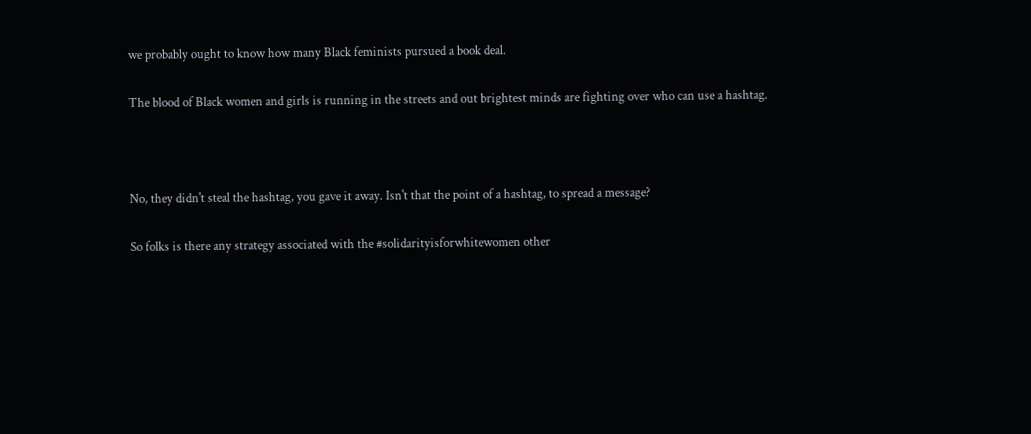we probably ought to know how many Black feminists pursued a book deal.

The blood of Black women and girls is running in the streets and out brightest minds are fighting over who can use a hashtag.



No, they didn't steal the hashtag, you gave it away. Isn't that the point of a hashtag, to spread a message?

So folks is there any strategy associated with the #solidarityisforwhitewomen other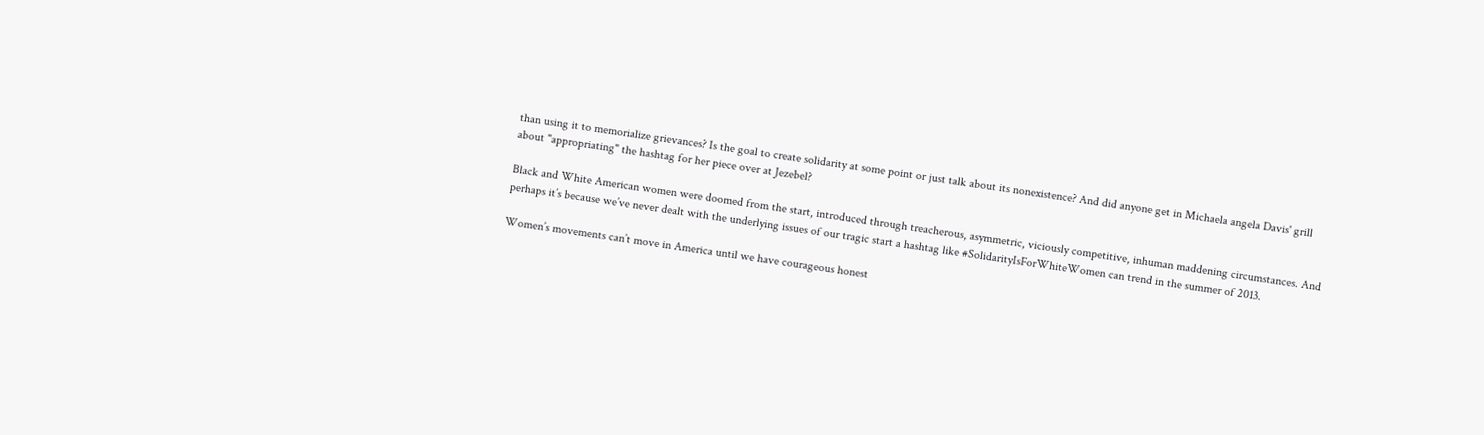than using it to memorialize grievances? Is the goal to create solidarity at some point or just talk about its nonexistence? And did anyone get in Michaela angela Davis' grill about "appropriating" the hashtag for her piece over at Jezebel?

Black and White American women were doomed from the start, introduced through treacherous, asymmetric, viciously competitive, inhuman maddening circumstances. And perhaps it’s because we’ve never dealt with the underlying issues of our tragic start a hashtag like #SolidarityIsForWhiteWomen can trend in the summer of 2013.

Women’s movements can’t move in America until we have courageous honest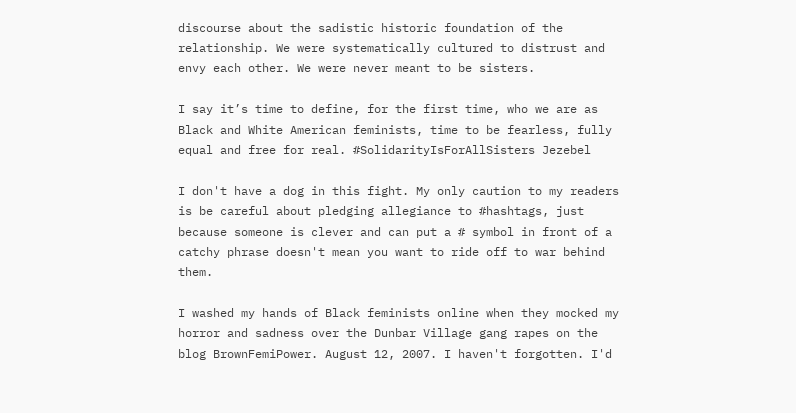discourse about the sadistic historic foundation of the relationship. We were systematically cultured to distrust and envy each other. We were never meant to be sisters.

I say it’s time to define, for the first time, who we are as Black and White American feminists, time to be fearless, fully equal and free for real. #SolidarityIsForAllSisters Jezebel

I don't have a dog in this fight. My only caution to my readers is be careful about pledging allegiance to #hashtags, just because someone is clever and can put a # symbol in front of a catchy phrase doesn't mean you want to ride off to war behind them.

I washed my hands of Black feminists online when they mocked my horror and sadness over the Dunbar Village gang rapes on the blog BrownFemiPower. August 12, 2007. I haven't forgotten. I'd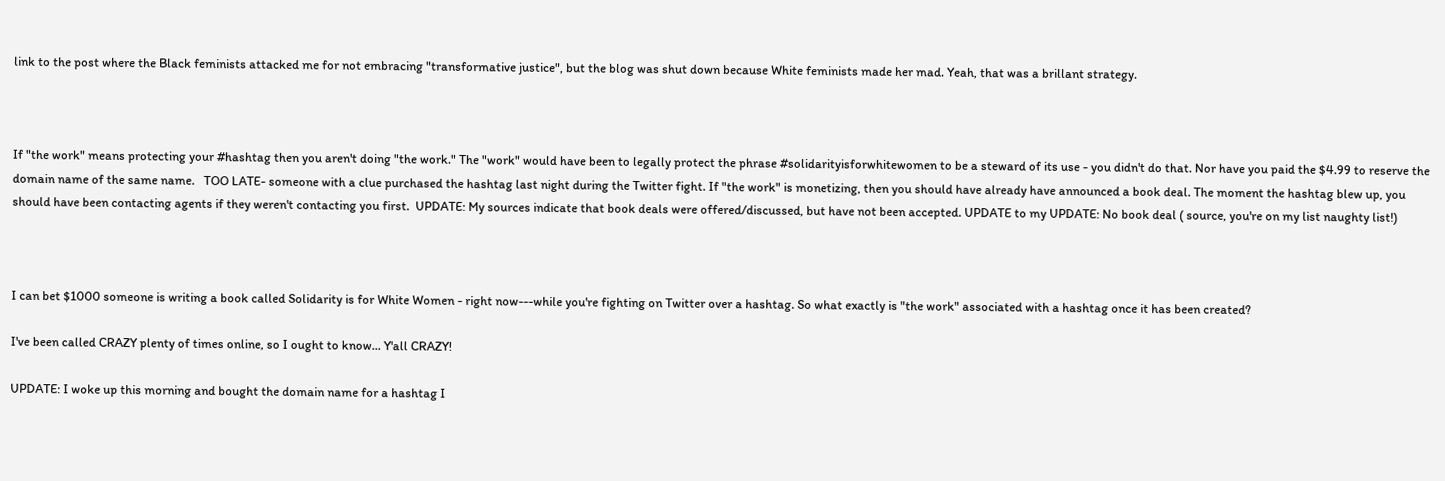link to the post where the Black feminists attacked me for not embracing "transformative justice", but the blog was shut down because White feminists made her mad. Yeah, that was a brillant strategy.



If "the work" means protecting your #hashtag then you aren't doing "the work." The "work" would have been to legally protect the phrase #solidarityisforwhitewomen to be a steward of its use - you didn't do that. Nor have you paid the $4.99 to reserve the domain name of the same name.   TOO LATE- someone with a clue purchased the hashtag last night during the Twitter fight. If "the work" is monetizing, then you should have already have announced a book deal. The moment the hashtag blew up, you should have been contacting agents if they weren't contacting you first.  UPDATE: My sources indicate that book deals were offered/discussed, but have not been accepted. UPDATE to my UPDATE: No book deal ( source, you're on my list naughty list!)



I can bet $1000 someone is writing a book called Solidarity is for White Women - right now---while you're fighting on Twitter over a hashtag. So what exactly is "the work" associated with a hashtag once it has been created?

I've been called CRAZY plenty of times online, so I ought to know... Y'all CRAZY!

UPDATE: I woke up this morning and bought the domain name for a hashtag I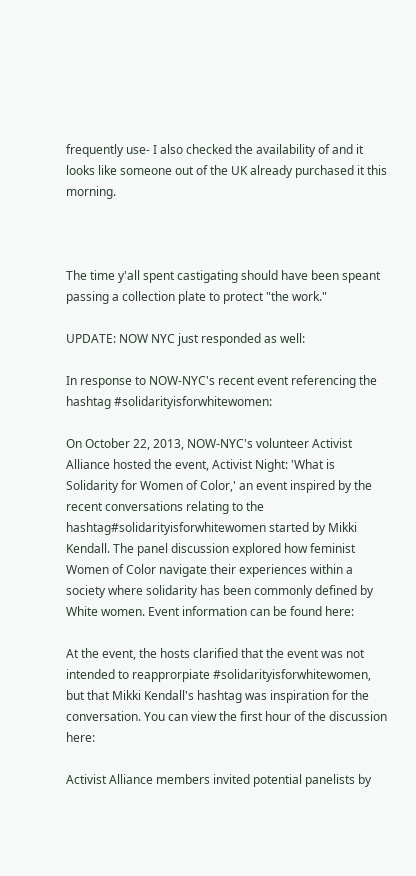frequently use- I also checked the availability of and it looks like someone out of the UK already purchased it this morning.



The time y'all spent castigating should have been speant passing a collection plate to protect "the work."

UPDATE: NOW NYC just responded as well:

In response to NOW-NYC's recent event referencing the hashtag #solidarityisforwhitewomen:

On October 22, 2013, NOW-NYC's volunteer Activist Alliance hosted the event, Activist Night: 'What is Solidarity for Women of Color,' an event inspired by the recent conversations relating to the hashtag#solidarityisforwhitewomen started by Mikki Kendall. The panel discussion explored how feminist Women of Color navigate their experiences within a society where solidarity has been commonly defined by White women. Event information can be found here:

At the event, the hosts clarified that the event was not intended to reapprorpiate #solidarityisforwhitewomen, but that Mikki Kendall's hashtag was inspiration for the conversation. You can view the first hour of the discussion here:

Activist Alliance members invited potential panelists by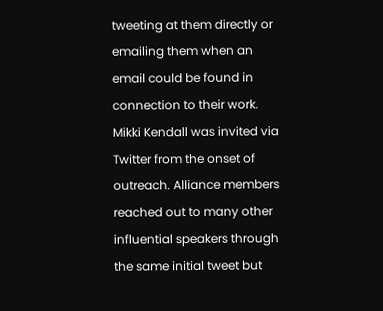tweeting at them directly or emailing them when an email could be found in connection to their work. Mikki Kendall was invited via Twitter from the onset of outreach. Alliance members reached out to many other influential speakers through the same initial tweet but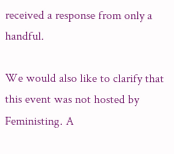received a response from only a handful.

We would also like to clarify that this event was not hosted by Feministing. A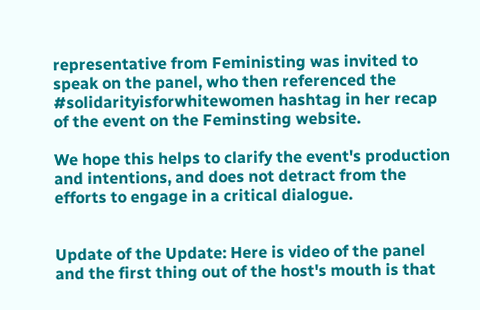representative from Feministing was invited to speak on the panel, who then referenced the #solidarityisforwhitewomen hashtag in her recap of the event on the Feminsting website.

We hope this helps to clarify the event's production and intentions, and does not detract from the efforts to engage in a critical dialogue.


Update of the Update: Here is video of the panel and the first thing out of the host's mouth is that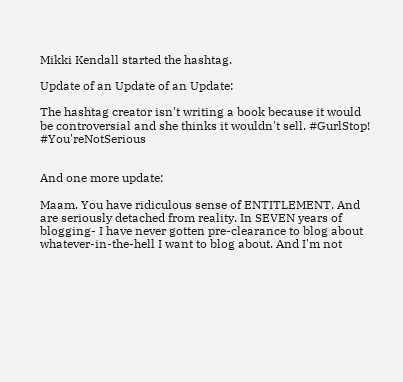Mikki Kendall started the hashtag.

Update of an Update of an Update:

The hashtag creator isn't writing a book because it would be controversial and she thinks it wouldn't sell. #GurlStop! #You'reNotSerious


And one more update:

Maam. You have ridiculous sense of ENTITLEMENT. And are seriously detached from reality. In SEVEN years of blogging- I have never gotten pre-clearance to blog about whatever-in-the-hell I want to blog about. And I'm not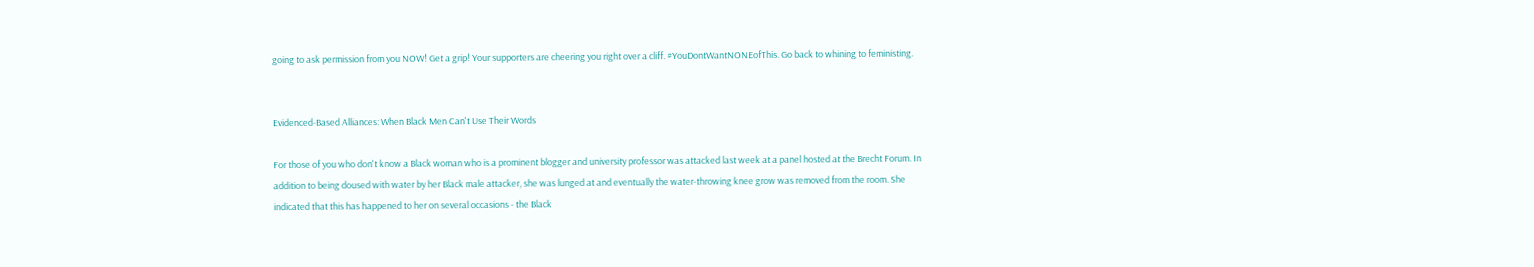going to ask permission from you NOW! Get a grip! Your supporters are cheering you right over a cliff. #YouDontWantNONEofThis. Go back to whining to feministing.


Evidenced-Based Alliances: When Black Men Can't Use Their Words

For those of you who don't know a Black woman who is a prominent blogger and university professor was attacked last week at a panel hosted at the Brecht Forum. In addition to being doused with water by her Black male attacker, she was lunged at and eventually the water-throwing knee grow was removed from the room. She indicated that this has happened to her on several occasions - the Black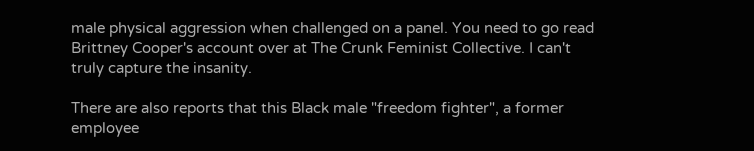male physical aggression when challenged on a panel. You need to go read Brittney Cooper's account over at The Crunk Feminist Collective. I can't truly capture the insanity.

There are also reports that this Black male "freedom fighter", a former employee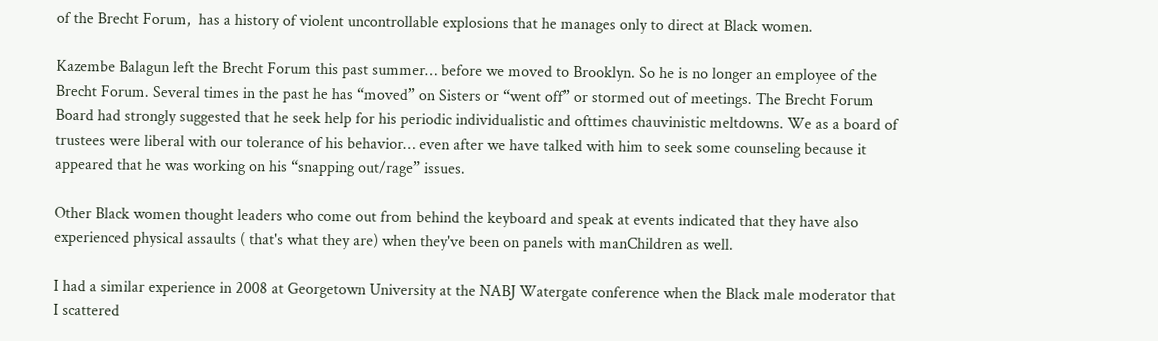of the Brecht Forum,  has a history of violent uncontrollable explosions that he manages only to direct at Black women.

Kazembe Balagun left the Brecht Forum this past summer… before we moved to Brooklyn. So he is no longer an employee of the Brecht Forum. Several times in the past he has “moved” on Sisters or “went off” or stormed out of meetings. The Brecht Forum Board had strongly suggested that he seek help for his periodic individualistic and ofttimes chauvinistic meltdowns. We as a board of trustees were liberal with our tolerance of his behavior… even after we have talked with him to seek some counseling because it appeared that he was working on his “snapping out/rage” issues.

Other Black women thought leaders who come out from behind the keyboard and speak at events indicated that they have also experienced physical assaults ( that's what they are) when they've been on panels with manChildren as well.

I had a similar experience in 2008 at Georgetown University at the NABJ Watergate conference when the Black male moderator that I scattered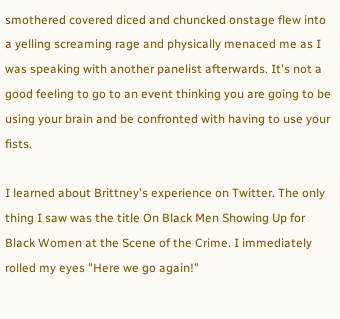smothered covered diced and chuncked onstage flew into a yelling screaming rage and physically menaced me as I was speaking with another panelist afterwards. It's not a good feeling to go to an event thinking you are going to be using your brain and be confronted with having to use your fists.

I learned about Brittney's experience on Twitter. The only thing I saw was the title On Black Men Showing Up for Black Women at the Scene of the Crime. I immediately rolled my eyes "Here we go again!"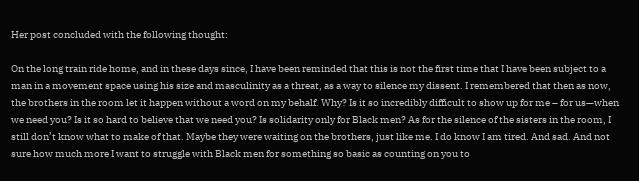Her post concluded with the following thought:

On the long train ride home, and in these days since, I have been reminded that this is not the first time that I have been subject to a man in a movement space using his size and masculinity as a threat, as a way to silence my dissent. I remembered that then as now, the brothers in the room let it happen without a word on my behalf. Why? Is it so incredibly difficult to show up for me – for us—when we need you? Is it so hard to believe that we need you? Is solidarity only for Black men? As for the silence of the sisters in the room, I still don’t know what to make of that. Maybe they were waiting on the brothers, just like me. I do know I am tired. And sad. And not sure how much more I want to struggle with Black men for something so basic as counting on you to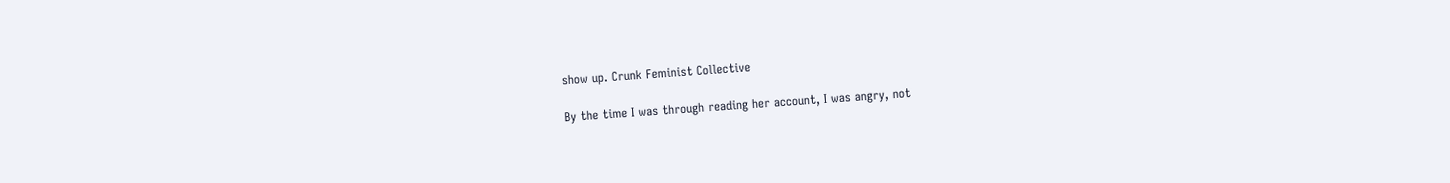show up. Crunk Feminist Collective

By the time I was through reading her account, I was angry, not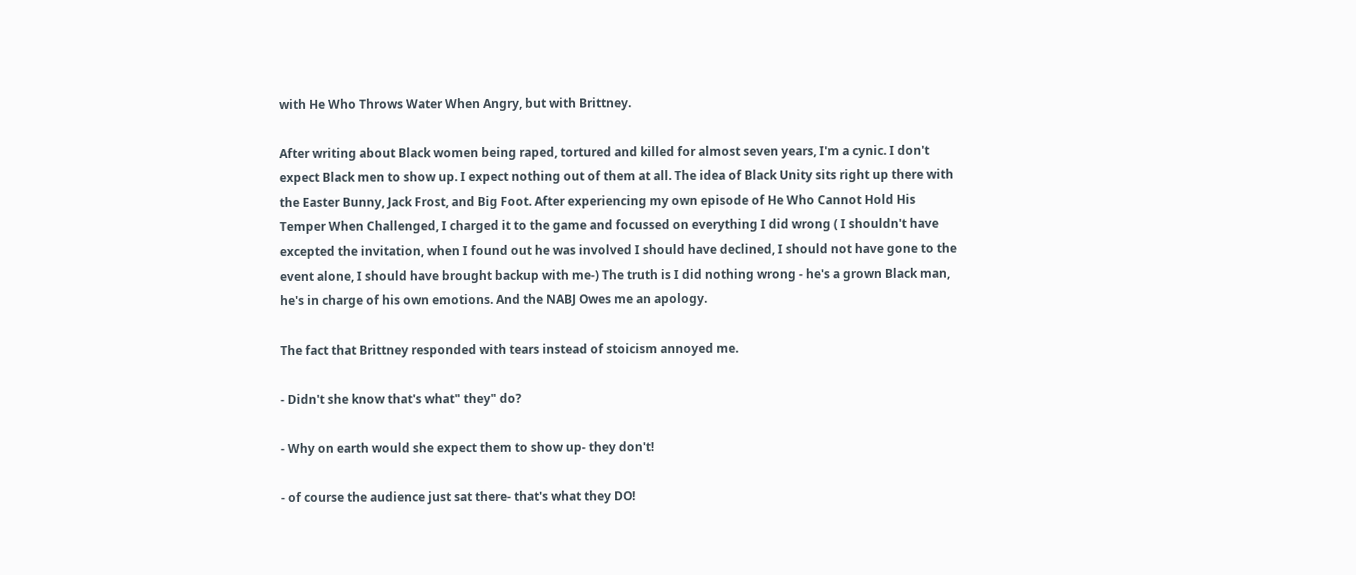with He Who Throws Water When Angry, but with Brittney.

After writing about Black women being raped, tortured and killed for almost seven years, I'm a cynic. I don't expect Black men to show up. I expect nothing out of them at all. The idea of Black Unity sits right up there with the Easter Bunny, Jack Frost, and Big Foot. After experiencing my own episode of He Who Cannot Hold His Temper When Challenged, I charged it to the game and focussed on everything I did wrong ( I shouldn't have excepted the invitation, when I found out he was involved I should have declined, I should not have gone to the event alone, I should have brought backup with me-) The truth is I did nothing wrong - he's a grown Black man, he's in charge of his own emotions. And the NABJ Owes me an apology.

The fact that Brittney responded with tears instead of stoicism annoyed me.

- Didn't she know that's what" they" do?

- Why on earth would she expect them to show up- they don't!

- of course the audience just sat there- that's what they DO!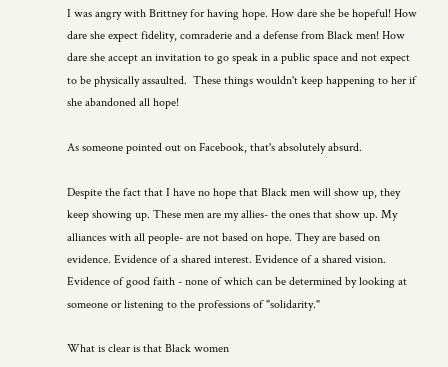I was angry with Brittney for having hope. How dare she be hopeful! How dare she expect fidelity, comraderie and a defense from Black men! How dare she accept an invitation to go speak in a public space and not expect to be physically assaulted.  These things wouldn't keep happening to her if she abandoned all hope!

As someone pointed out on Facebook, that's absolutely absurd.

Despite the fact that I have no hope that Black men will show up, they keep showing up. These men are my allies- the ones that show up. My alliances with all people- are not based on hope. They are based on evidence. Evidence of a shared interest. Evidence of a shared vision. Evidence of good faith - none of which can be determined by looking at someone or listening to the professions of "solidarity."

What is clear is that Black women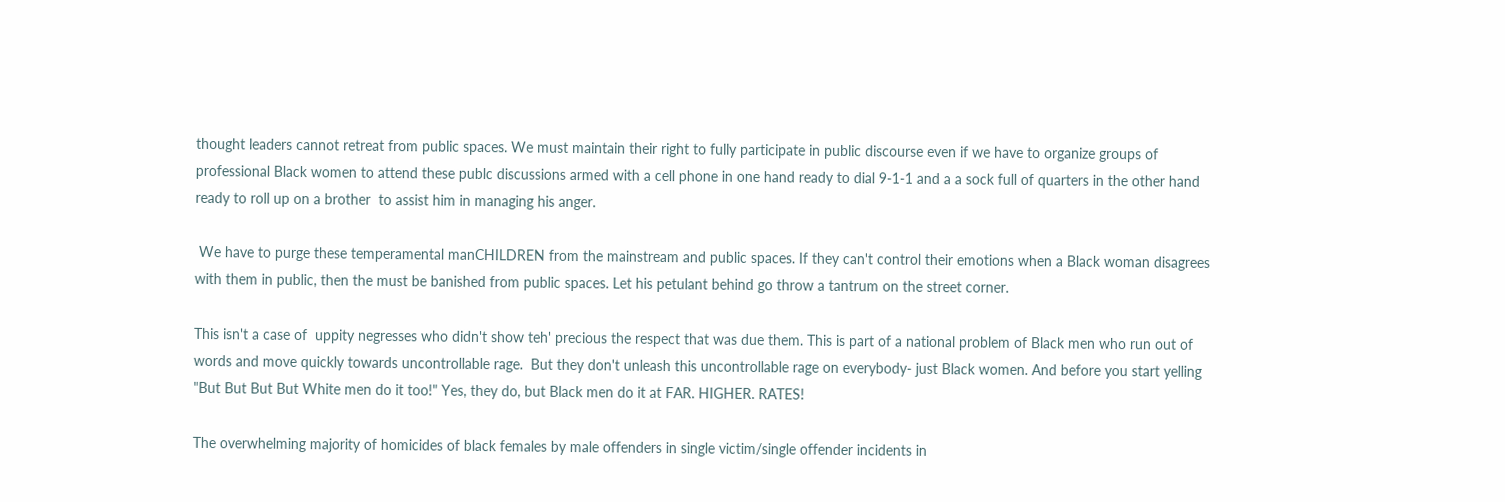thought leaders cannot retreat from public spaces. We must maintain their right to fully participate in public discourse even if we have to organize groups of professional Black women to attend these publc discussions armed with a cell phone in one hand ready to dial 9-1-1 and a a sock full of quarters in the other hand ready to roll up on a brother  to assist him in managing his anger.

 We have to purge these temperamental manCHILDREN from the mainstream and public spaces. If they can't control their emotions when a Black woman disagrees with them in public, then the must be banished from public spaces. Let his petulant behind go throw a tantrum on the street corner.

This isn't a case of  uppity negresses who didn't show teh' precious the respect that was due them. This is part of a national problem of Black men who run out of words and move quickly towards uncontrollable rage.  But they don't unleash this uncontrollable rage on everybody- just Black women. And before you start yelling "But But But But White men do it too!" Yes, they do, but Black men do it at FAR. HIGHER. RATES!

The overwhelming majority of homicides of black females by male offenders in single victim/single offender incidents in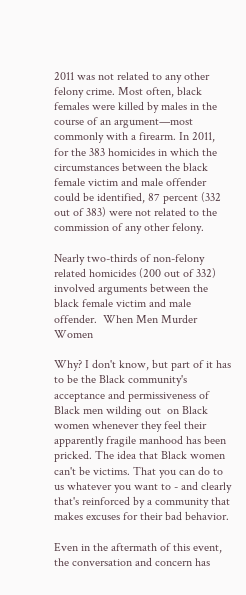2011 was not related to any other felony crime. Most often, black females were killed by males in the course of an argument—most commonly with a firearm. In 2011, for the 383 homicides in which the circumstances between the black female victim and male offender could be identified, 87 percent (332 out of 383) were not related to the commission of any other felony.

Nearly two-thirds of non-felony related homicides (200 out of 332) involved arguments between the black female victim and male offender.  When Men Murder Women

Why? I don't know, but part of it has to be the Black community's acceptance and permissiveness of Black men wilding out  on Black women whenever they feel their apparently fragile manhood has been pricked. The idea that Black women can't be victims. That you can do to us whatever you want to - and clearly that's reinforced by a community that makes excuses for their bad behavior.

Even in the aftermath of this event, the conversation and concern has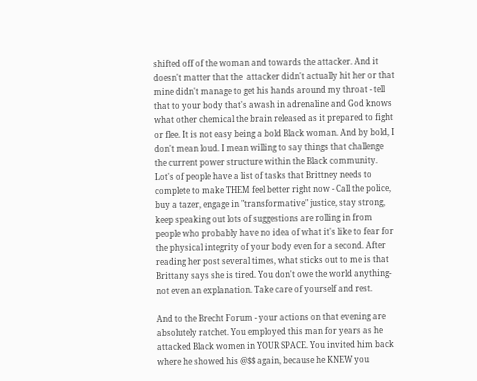shifted off of the woman and towards the attacker. And it doesn't matter that the  attacker didn't actually hit her or that mine didn't manage to get his hands around my throat - tell that to your body that's awash in adrenaline and God knows what other chemical the brain released as it prepared to fight or flee. It is not easy being a bold Black woman. And by bold, I don't mean loud. I mean willing to say things that challenge the current power structure within the Black community. Lot's of people have a list of tasks that Brittney needs to complete to make THEM feel better right now - Call the police, buy a tazer, engage in "transformative" justice, stay strong, keep speaking out lots of suggestions are rolling in from people who probably have no idea of what it's like to fear for the physical integrity of your body even for a second. After reading her post several times, what sticks out to me is that Brittany says she is tired. You don't owe the world anything- not even an explanation. Take care of yourself and rest.

And to the Brecht Forum - your actions on that evening are absolutely ratchet. You employed this man for years as he attacked Black women in YOUR SPACE. You invited him back where he showed his @$$ again, because he KNEW you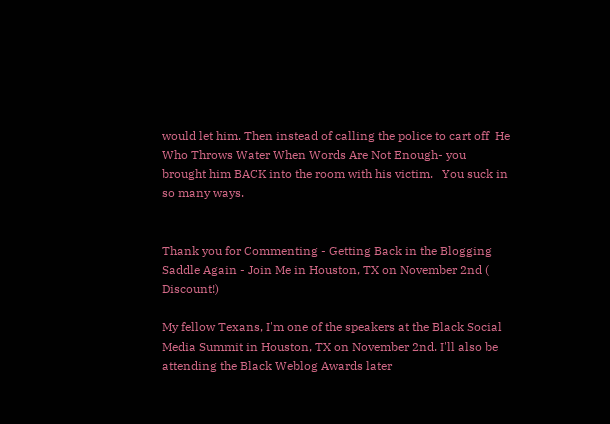would let him. Then instead of calling the police to cart off  He Who Throws Water When Words Are Not Enough- you brought him BACK into the room with his victim.   You suck in so many ways.


Thank you for Commenting - Getting Back in the Blogging Saddle Again - Join Me in Houston, TX on November 2nd ( Discount!)

My fellow Texans, I'm one of the speakers at the Black Social Media Summit in Houston, TX on November 2nd. I'll also be attending the Black Weblog Awards later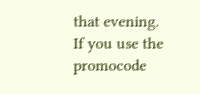that evening. If you use the promocode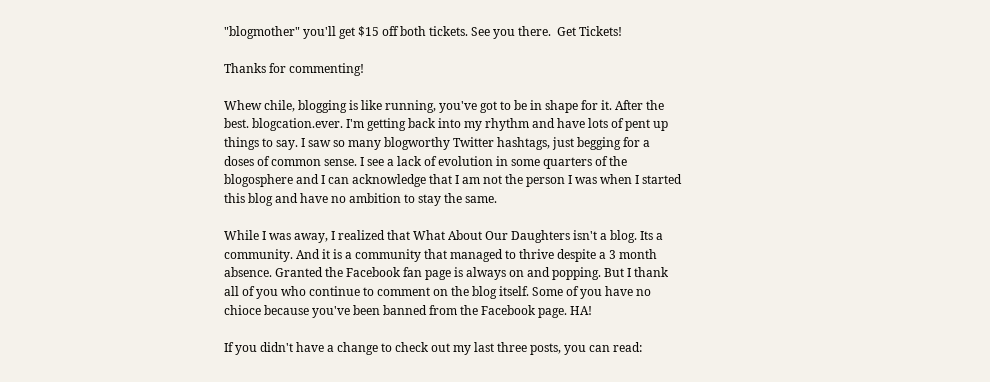"blogmother" you'll get $15 off both tickets. See you there.  Get Tickets!

Thanks for commenting!

Whew chile, blogging is like running, you've got to be in shape for it. After the best. blogcation.ever. I'm getting back into my rhythm and have lots of pent up things to say. I saw so many blogworthy Twitter hashtags, just begging for a doses of common sense. I see a lack of evolution in some quarters of the blogosphere and I can acknowledge that I am not the person I was when I started this blog and have no ambition to stay the same.

While I was away, I realized that What About Our Daughters isn't a blog. Its a community. And it is a community that managed to thrive despite a 3 month absence. Granted the Facebook fan page is always on and popping. But I thank all of you who continue to comment on the blog itself. Some of you have no chioce because you've been banned from the Facebook page. HA!

If you didn't have a change to check out my last three posts, you can read: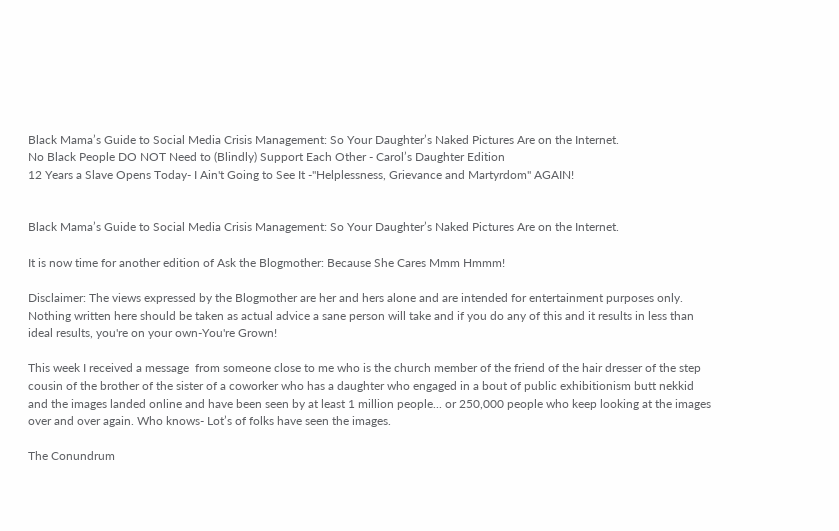Black Mama’s Guide to Social Media Crisis Management: So Your Daughter’s Naked Pictures Are on the Internet.
No Black People DO NOT Need to (Blindly) Support Each Other - Carol’s Daughter Edition
12 Years a Slave Opens Today- I Ain't Going to See It -"Helplessness, Grievance and Martyrdom" AGAIN!


Black Mama’s Guide to Social Media Crisis Management: So Your Daughter’s Naked Pictures Are on the Internet.

It is now time for another edition of Ask the Blogmother: Because She Cares Mmm Hmmm!

Disclaimer: The views expressed by the Blogmother are her and hers alone and are intended for entertainment purposes only. Nothing written here should be taken as actual advice a sane person will take and if you do any of this and it results in less than ideal results, you're on your own-You're Grown!

This week I received a message  from someone close to me who is the church member of the friend of the hair dresser of the step cousin of the brother of the sister of a coworker who has a daughter who engaged in a bout of public exhibitionism butt nekkid  and the images landed online and have been seen by at least 1 million people... or 250,000 people who keep looking at the images over and over again. Who knows- Lot’s of folks have seen the images.

The Conundrum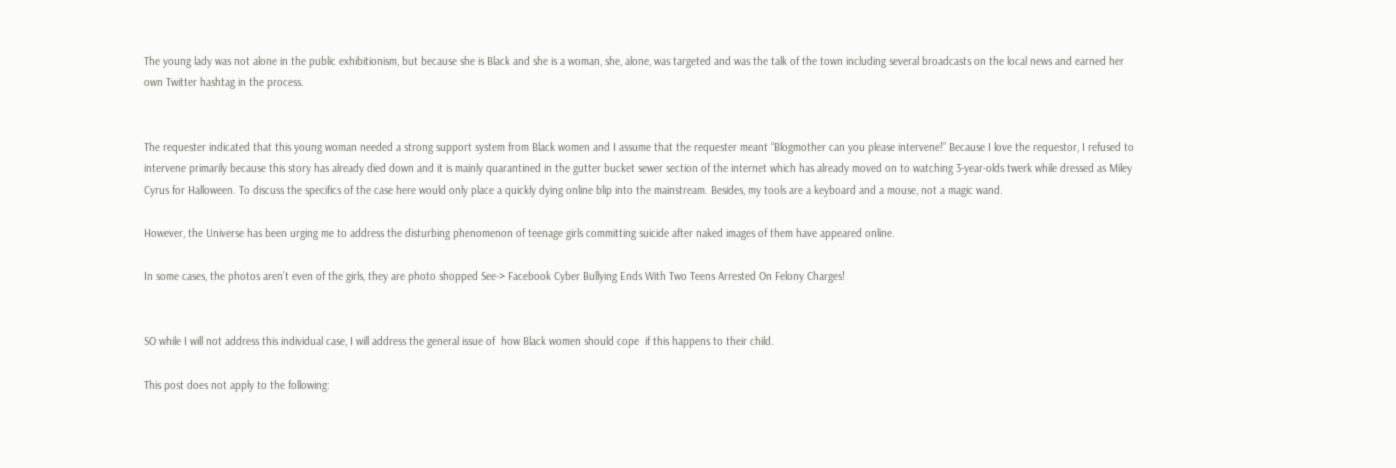The young lady was not alone in the public exhibitionism, but because she is Black and she is a woman, she, alone, was targeted and was the talk of the town including several broadcasts on the local news and earned her own Twitter hashtag in the process.


The requester indicated that this young woman needed a strong support system from Black women and I assume that the requester meant “Blogmother can you please intervene!” Because I love the requestor, I refused to intervene primarily because this story has already died down and it is mainly quarantined in the gutter bucket sewer section of the internet which has already moved on to watching 3-year-olds twerk while dressed as Miley Cyrus for Halloween. To discuss the specifics of the case here would only place a quickly dying online blip into the mainstream. Besides, my tools are a keyboard and a mouse, not a magic wand.

However, the Universe has been urging me to address the disturbing phenomenon of teenage girls committing suicide after naked images of them have appeared online.

In some cases, the photos aren’t even of the girls, they are photo shopped See-> Facebook Cyber Bullying Ends With Two Teens Arrested On Felony Charges!


SO while I will not address this individual case, I will address the general issue of  how Black women should cope  if this happens to their child.

This post does not apply to the following: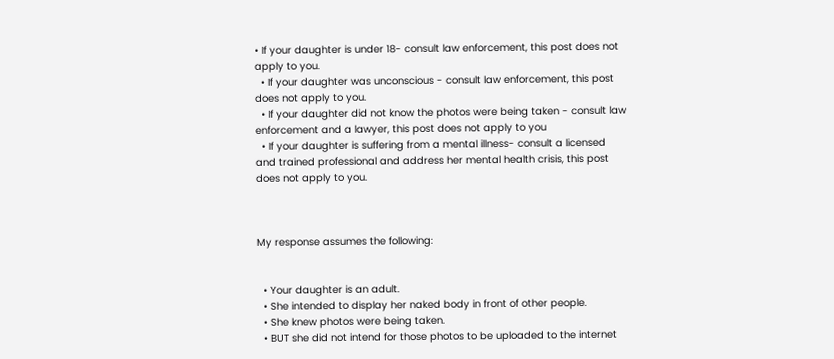• If your daughter is under 18- consult law enforcement, this post does not apply to you.
  • If your daughter was unconscious - consult law enforcement, this post does not apply to you.
  • If your daughter did not know the photos were being taken - consult law enforcement and a lawyer, this post does not apply to you
  • If your daughter is suffering from a mental illness- consult a licensed and trained professional and address her mental health crisis, this post does not apply to you.



My response assumes the following:


  • Your daughter is an adult.
  • She intended to display her naked body in front of other people.
  • She knew photos were being taken.
  • BUT she did not intend for those photos to be uploaded to the internet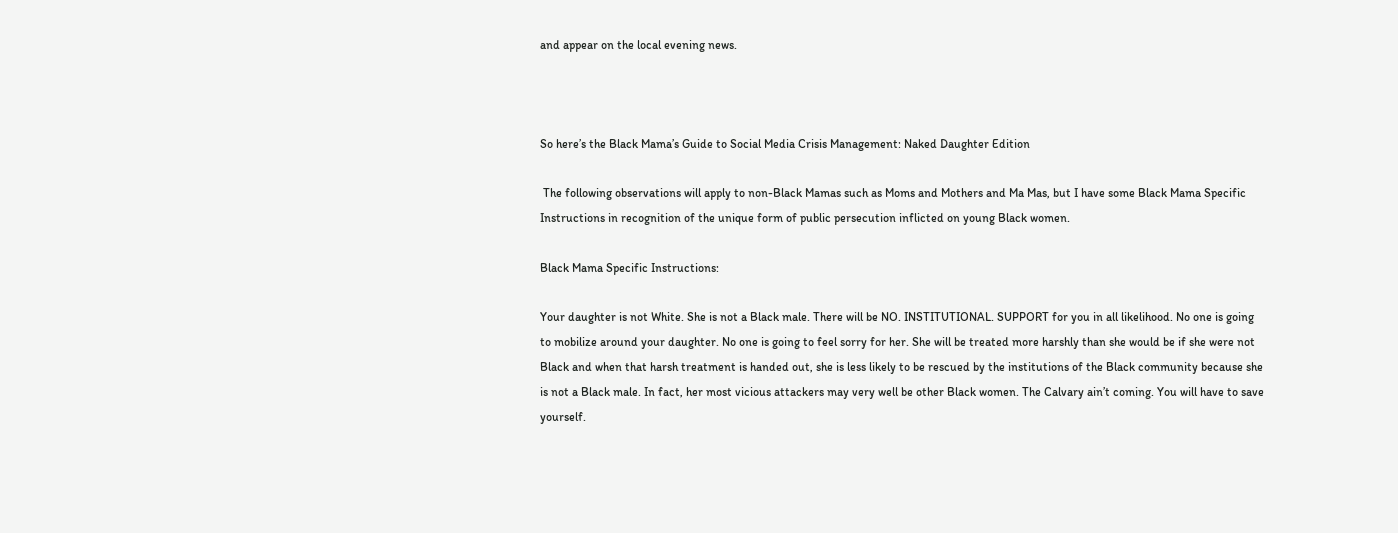and appear on the local evening news.



So here’s the Black Mama’s Guide to Social Media Crisis Management: Naked Daughter Edition

 The following observations will apply to non-Black Mamas such as Moms and Mothers and Ma Mas, but I have some Black Mama Specific Instructions in recognition of the unique form of public persecution inflicted on young Black women.

Black Mama Specific Instructions:

Your daughter is not White. She is not a Black male. There will be NO. INSTITUTIONAL. SUPPORT for you in all likelihood. No one is going to mobilize around your daughter. No one is going to feel sorry for her. She will be treated more harshly than she would be if she were not Black and when that harsh treatment is handed out, she is less likely to be rescued by the institutions of the Black community because she is not a Black male. In fact, her most vicious attackers may very well be other Black women. The Calvary ain’t coming. You will have to save yourself.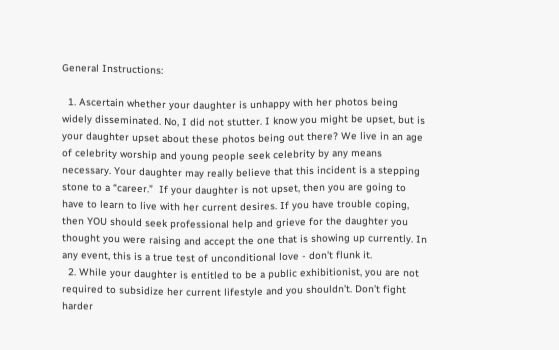General Instructions:

  1. Ascertain whether your daughter is unhappy with her photos being widely disseminated. No, I did not stutter. I know you might be upset, but is your daughter upset about these photos being out there? We live in an age of celebrity worship and young people seek celebrity by any means necessary. Your daughter may really believe that this incident is a stepping stone to a “career.”  If your daughter is not upset, then you are going to have to learn to live with her current desires. If you have trouble coping, then YOU should seek professional help and grieve for the daughter you thought you were raising and accept the one that is showing up currently. In any event, this is a true test of unconditional love - don’t flunk it.
  2. While your daughter is entitled to be a public exhibitionist, you are not required to subsidize her current lifestyle and you shouldn’t. Don’t fight harder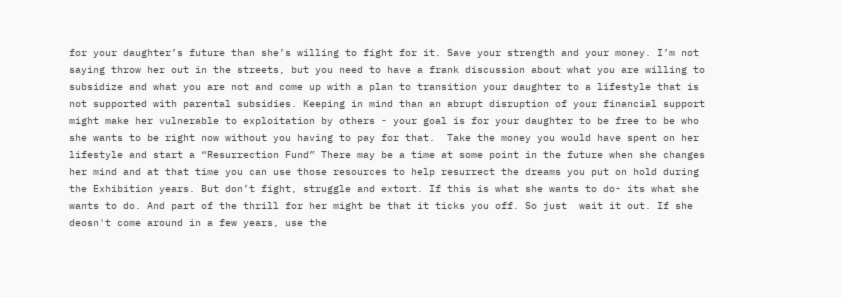for your daughter’s future than she’s willing to fight for it. Save your strength and your money. I’m not saying throw her out in the streets, but you need to have a frank discussion about what you are willing to subsidize and what you are not and come up with a plan to transition your daughter to a lifestyle that is not supported with parental subsidies. Keeping in mind than an abrupt disruption of your financial support might make her vulnerable to exploitation by others - your goal is for your daughter to be free to be who she wants to be right now without you having to pay for that.  Take the money you would have spent on her lifestyle and start a “Resurrection Fund” There may be a time at some point in the future when she changes her mind and at that time you can use those resources to help resurrect the dreams you put on hold during the Exhibition years. But don’t fight, struggle and extort. If this is what she wants to do- its what she wants to do. And part of the thrill for her might be that it ticks you off. So just  wait it out. If she deosn't come around in a few years, use the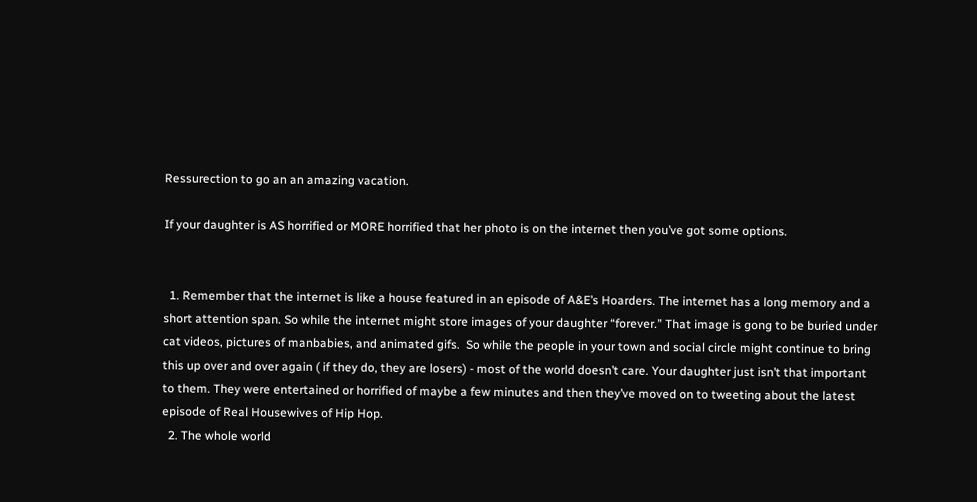Ressurection to go an an amazing vacation.

If your daughter is AS horrified or MORE horrified that her photo is on the internet then you’ve got some options.


  1. Remember that the internet is like a house featured in an episode of A&E’s Hoarders. The internet has a long memory and a short attention span. So while the internet might store images of your daughter “forever.” That image is gong to be buried under cat videos, pictures of manbabies, and animated gifs.  So while the people in your town and social circle might continue to bring this up over and over again ( if they do, they are losers) - most of the world doesn’t care. Your daughter just isn’t that important to them. They were entertained or horrified of maybe a few minutes and then they’ve moved on to tweeting about the latest episode of Real Housewives of Hip Hop.
  2. The whole world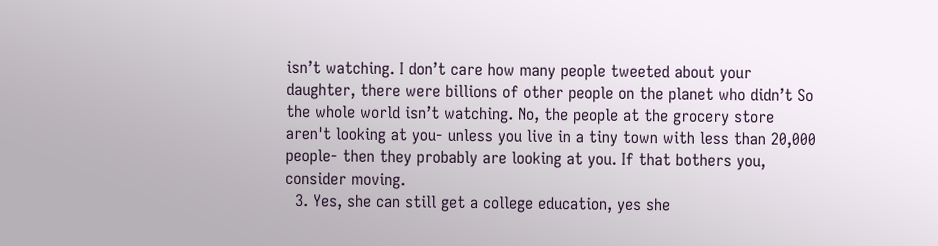isn’t watching. I don’t care how many people tweeted about your daughter, there were billions of other people on the planet who didn’t So the whole world isn’t watching. No, the people at the grocery store aren't looking at you- unless you live in a tiny town with less than 20,000 people- then they probably are looking at you. If that bothers you, consider moving.
  3. Yes, she can still get a college education, yes she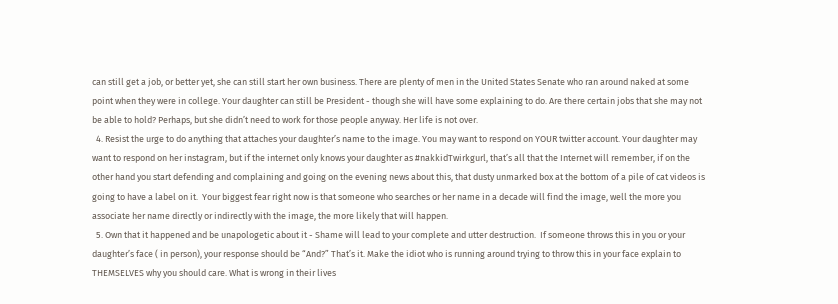can still get a job, or better yet, she can still start her own business. There are plenty of men in the United States Senate who ran around naked at some point when they were in college. Your daughter can still be President - though she will have some explaining to do. Are there certain jobs that she may not be able to hold? Perhaps, but she didn’t need to work for those people anyway. Her life is not over.
  4. Resist the urge to do anything that attaches your daughter’s name to the image. You may want to respond on YOUR twitter account. Your daughter may want to respond on her instagram, but if the internet only knows your daughter as #nakkidTwirkgurl, that’s all that the Internet will remember, if on the other hand you start defending and complaining and going on the evening news about this, that dusty unmarked box at the bottom of a pile of cat videos is going to have a label on it.  Your biggest fear right now is that someone who searches or her name in a decade will find the image, well the more you associate her name directly or indirectly with the image, the more likely that will happen.
  5. Own that it happened and be unapologetic about it - Shame will lead to your complete and utter destruction.  If someone throws this in you or your daughter’s face ( in person), your response should be “And?” That’s it. Make the idiot who is running around trying to throw this in your face explain to THEMSELVES why you should care. What is wrong in their lives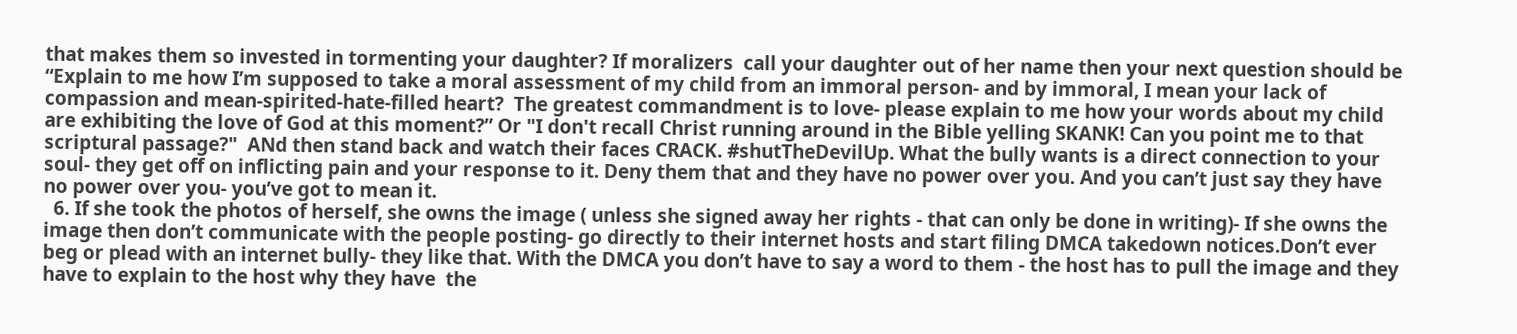that makes them so invested in tormenting your daughter? If moralizers  call your daughter out of her name then your next question should be “Explain to me how I’m supposed to take a moral assessment of my child from an immoral person- and by immoral, I mean your lack of compassion and mean-spirited-hate-filled heart?  The greatest commandment is to love- please explain to me how your words about my child are exhibiting the love of God at this moment?” Or "I don't recall Christ running around in the Bible yelling SKANK! Can you point me to that scriptural passage?"  ANd then stand back and watch their faces CRACK. #shutTheDevilUp. What the bully wants is a direct connection to your soul- they get off on inflicting pain and your response to it. Deny them that and they have no power over you. And you can’t just say they have no power over you- you’ve got to mean it.
  6. If she took the photos of herself, she owns the image ( unless she signed away her rights - that can only be done in writing)- If she owns the image then don’t communicate with the people posting- go directly to their internet hosts and start filing DMCA takedown notices.Don’t ever beg or plead with an internet bully- they like that. With the DMCA you don’t have to say a word to them - the host has to pull the image and they have to explain to the host why they have  the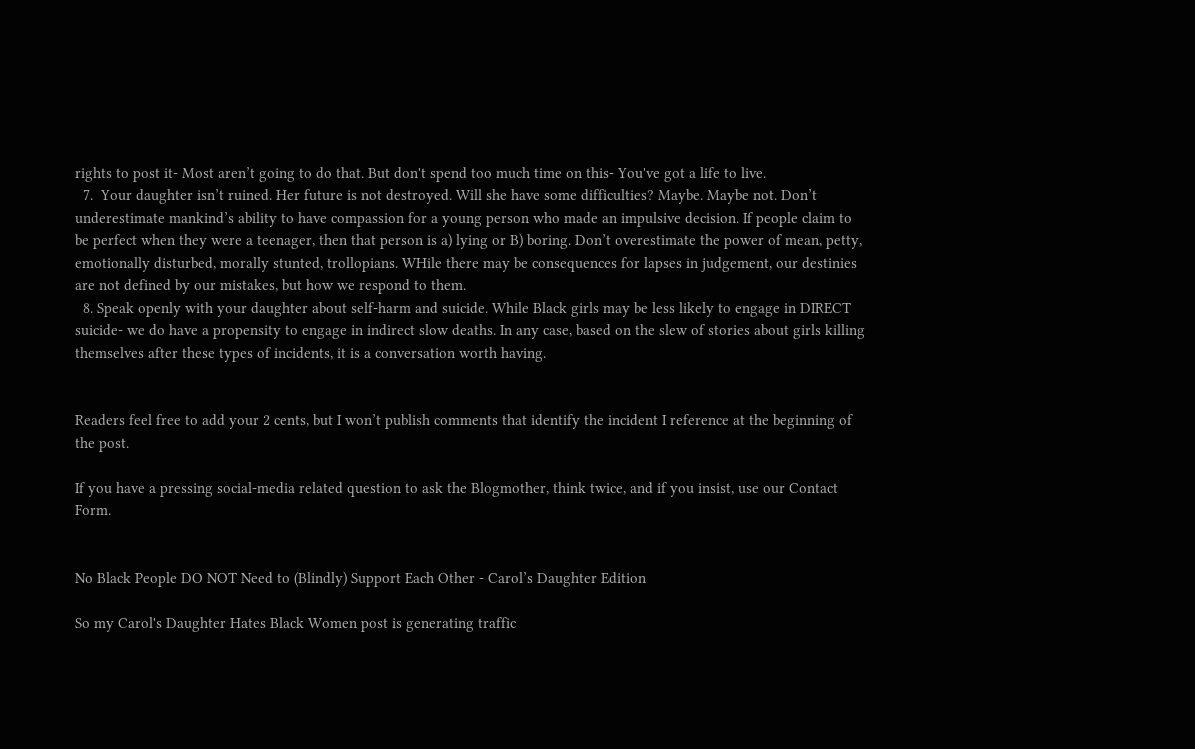rights to post it- Most aren’t going to do that. But don't spend too much time on this- You've got a life to live.
  7.  Your daughter isn’t ruined. Her future is not destroyed. Will she have some difficulties? Maybe. Maybe not. Don’t underestimate mankind’s ability to have compassion for a young person who made an impulsive decision. If people claim to be perfect when they were a teenager, then that person is a) lying or B) boring. Don’t overestimate the power of mean, petty, emotionally disturbed, morally stunted, trollopians. WHile there may be consequences for lapses in judgement, our destinies are not defined by our mistakes, but how we respond to them.
  8. Speak openly with your daughter about self-harm and suicide. While Black girls may be less likely to engage in DIRECT suicide- we do have a propensity to engage in indirect slow deaths. In any case, based on the slew of stories about girls killing themselves after these types of incidents, it is a conversation worth having.


Readers feel free to add your 2 cents, but I won’t publish comments that identify the incident I reference at the beginning of the post.

If you have a pressing social-media related question to ask the Blogmother, think twice, and if you insist, use our Contact Form.


No Black People DO NOT Need to (Blindly) Support Each Other - Carol’s Daughter Edition

So my Carol's Daughter Hates Black Women post is generating traffic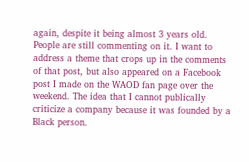again, despite it being almost 3 years old. People are still commenting on it. I want to address a theme that crops up in the comments of that post, but also appeared on a Facebook post I made on the WAOD fan page over the weekend. The idea that I cannot publically criticize a company because it was founded by a Black person.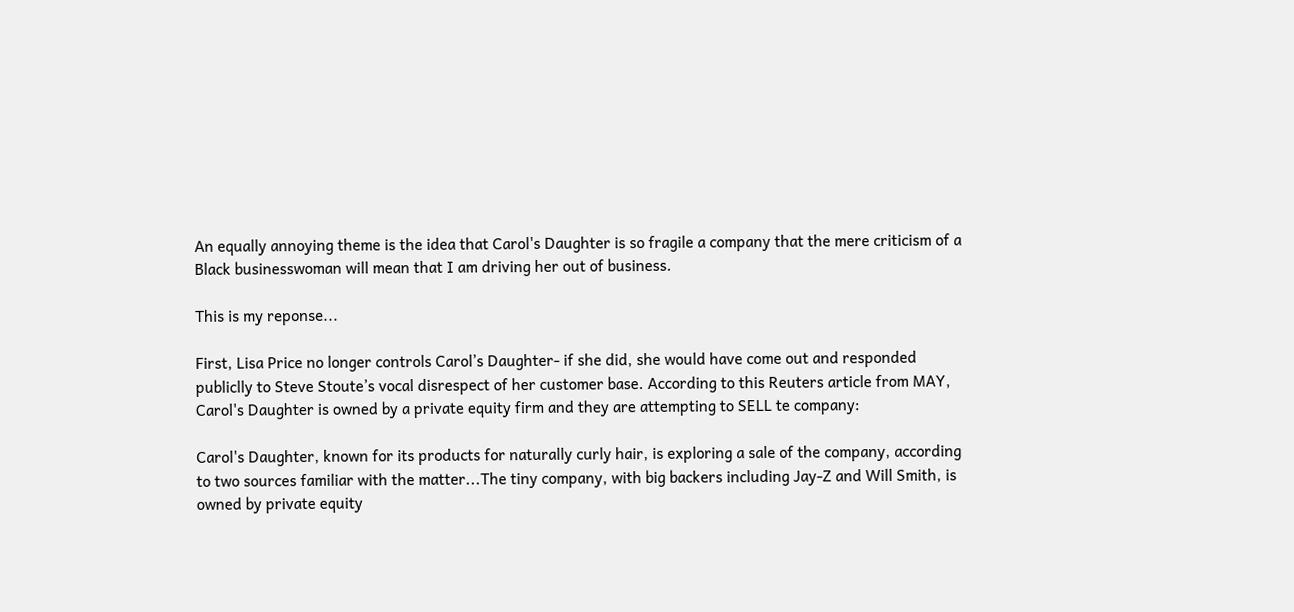An equally annoying theme is the idea that Carol's Daughter is so fragile a company that the mere criticism of a Black businesswoman will mean that I am driving her out of business.

This is my reponse...

First, Lisa Price no longer controls Carol’s Daughter- if she did, she would have come out and responded publiclly to Steve Stoute’s vocal disrespect of her customer base. According to this Reuters article from MAY, Carol's Daughter is owned by a private equity firm and they are attempting to SELL te company:

Carol's Daughter, known for its products for naturally curly hair, is exploring a sale of the company, according to two sources familiar with the matter...The tiny company, with big backers including Jay-Z and Will Smith, is owned by private equity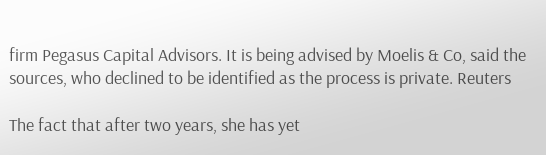firm Pegasus Capital Advisors. It is being advised by Moelis & Co, said the sources, who declined to be identified as the process is private. Reuters

The fact that after two years, she has yet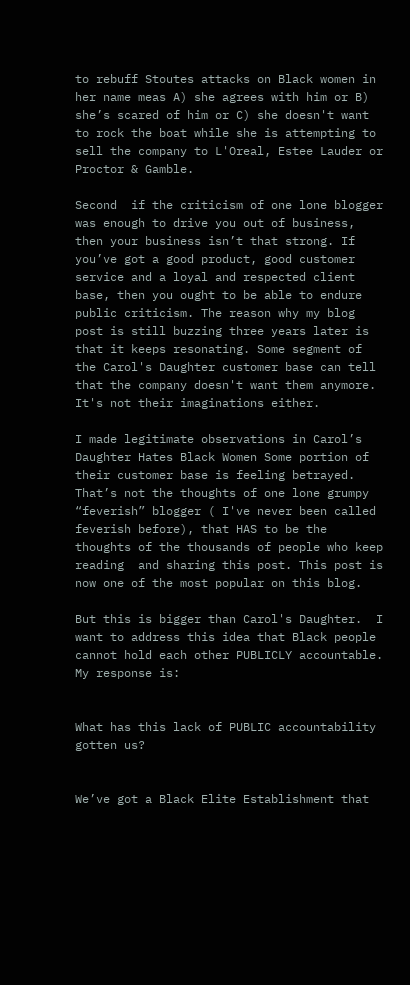to rebuff Stoutes attacks on Black women in her name meas A) she agrees with him or B) she’s scared of him or C) she doesn't want to rock the boat while she is attempting to sell the company to L'Oreal, Estee Lauder or Proctor & Gamble.

Second  if the criticism of one lone blogger  was enough to drive you out of business, then your business isn’t that strong. If you’ve got a good product, good customer service and a loyal and respected client base, then you ought to be able to endure public criticism. The reason why my blog post is still buzzing three years later is that it keeps resonating. Some segment of the Carol's Daughter customer base can tell that the company doesn't want them anymore. It's not their imaginations either.

I made legitimate observations in Carol’s Daughter Hates Black Women Some portion of their customer base is feeling betrayed. That’s not the thoughts of one lone grumpy “feverish” blogger ( I've never been called feverish before), that HAS to be the thoughts of the thousands of people who keep reading  and sharing this post. This post is now one of the most popular on this blog.

But this is bigger than Carol's Daughter.  I want to address this idea that Black people cannot hold each other PUBLICLY accountable. My response is:


What has this lack of PUBLIC accountability gotten us?


We’ve got a Black Elite Establishment that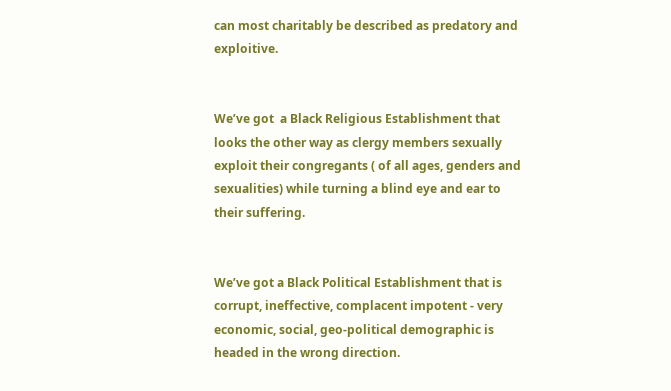can most charitably be described as predatory and exploitive.


We’ve got  a Black Religious Establishment that looks the other way as clergy members sexually exploit their congregants ( of all ages, genders and sexualities) while turning a blind eye and ear to their suffering.


We’ve got a Black Political Establishment that is corrupt, ineffective, complacent impotent - very economic, social, geo-political demographic is headed in the wrong direction.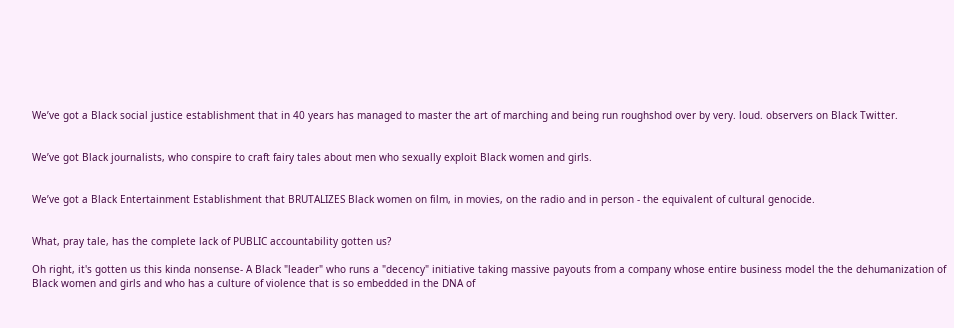We’ve got a Black social justice establishment that in 40 years has managed to master the art of marching and being run roughshod over by very. loud. observers on Black Twitter.


We’ve got Black journalists, who conspire to craft fairy tales about men who sexually exploit Black women and girls.


We’ve got a Black Entertainment Establishment that BRUTALIZES Black women on film, in movies, on the radio and in person - the equivalent of cultural genocide.


What, pray tale, has the complete lack of PUBLIC accountability gotten us?

Oh right, it's gotten us this kinda nonsense- A Black "leader" who runs a "decency" initiative taking massive payouts from a company whose entire business model the the dehumanization of Black women and girls and who has a culture of violence that is so embedded in the DNA of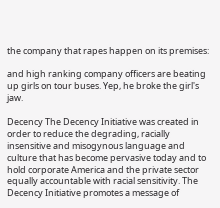the company that rapes happen on its premises:

and high ranking company officers are beating up girls on tour buses. Yep, he broke the girl's jaw.

Decency The Decency Initiative was created in order to reduce the degrading, racially insensitive and misogynous language and culture that has become pervasive today and to hold corporate America and the private sector equally accountable with racial sensitivity. The Decency Initiative promotes a message of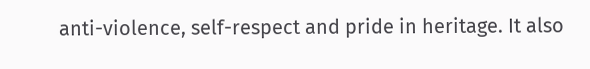anti-violence, self-respect and pride in heritage. It also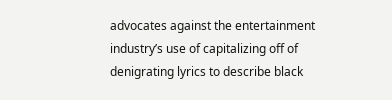advocates against the entertainment industry’s use of capitalizing off of denigrating lyrics to describe black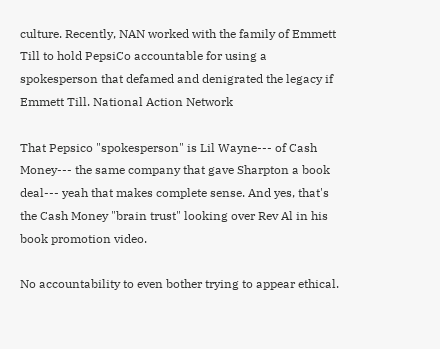culture. Recently, NAN worked with the family of Emmett Till to hold PepsiCo accountable for using a spokesperson that defamed and denigrated the legacy if Emmett Till. National Action Network

That Pepsico "spokesperson" is Lil Wayne--- of Cash Money--- the same company that gave Sharpton a book deal--- yeah that makes complete sense. And yes, that's the Cash Money "brain trust" looking over Rev Al in his book promotion video.

No accountability to even bother trying to appear ethical.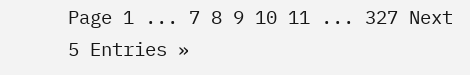Page 1 ... 7 8 9 10 11 ... 327 Next 5 Entries »